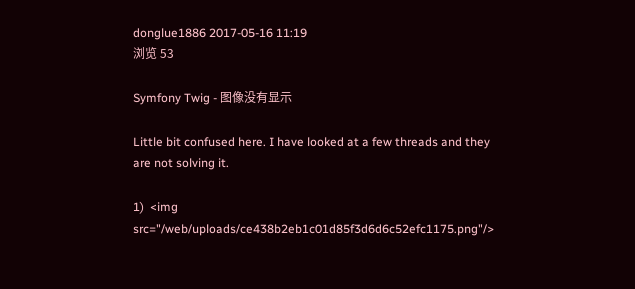donglue1886 2017-05-16 11:19
浏览 53

Symfony Twig - 图像没有显示

Little bit confused here. I have looked at a few threads and they are not solving it.

1)  <img src="/web/uploads/ce438b2eb1c01d85f3d6d6c52efc1175.png"/>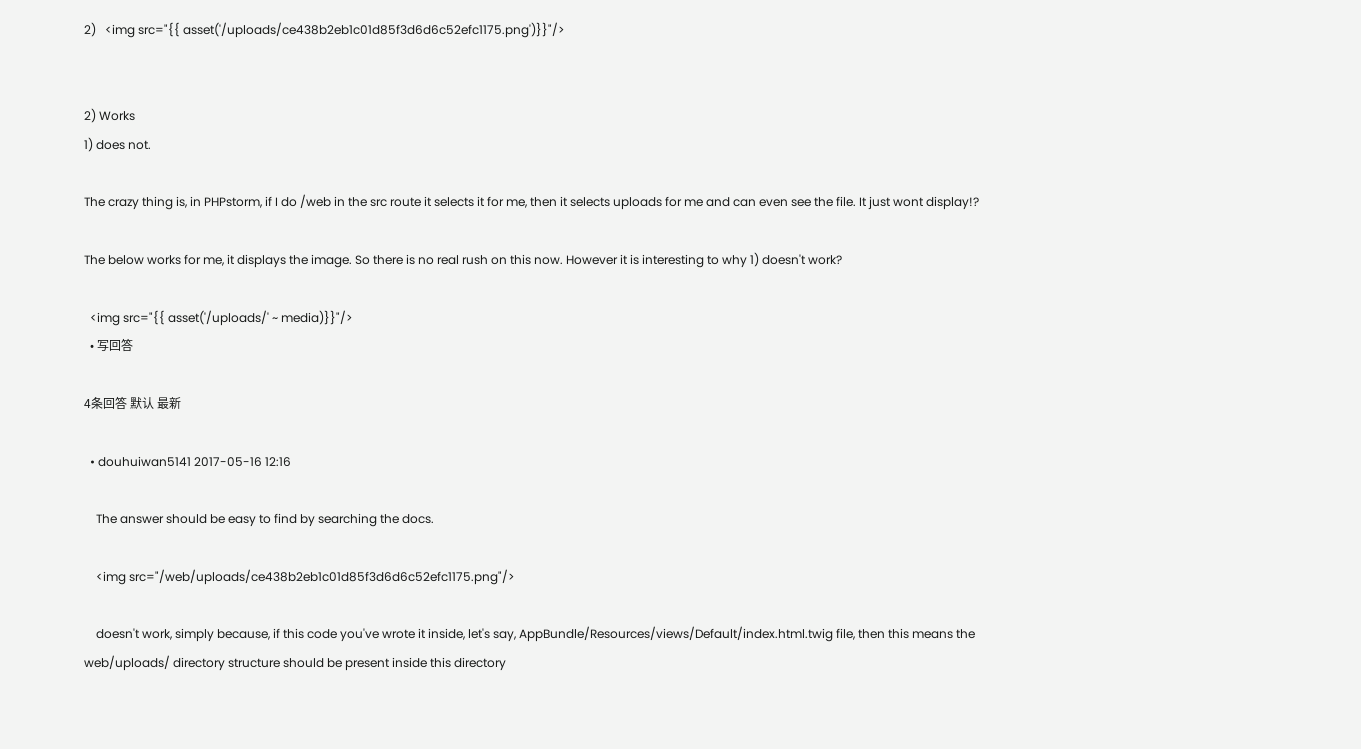2)   <img src="{{ asset('/uploads/ce438b2eb1c01d85f3d6d6c52efc1175.png')}}"/>


2) Works
1) does not.

The crazy thing is, in PHPstorm, if I do /web in the src route it selects it for me, then it selects uploads for me and can even see the file. It just wont display!?

The below works for me, it displays the image. So there is no real rush on this now. However it is interesting to why 1) doesn't work?

  <img src="{{ asset('/uploads/' ~ media)}}"/>
  • 写回答

4条回答 默认 最新

  • douhuiwan5141 2017-05-16 12:16

    The answer should be easy to find by searching the docs.

    <img src="/web/uploads/ce438b2eb1c01d85f3d6d6c52efc1175.png"/>

    doesn't work, simply because, if this code you've wrote it inside, let's say, AppBundle/Resources/views/Default/index.html.twig file, then this means the web/uploads/ directory structure should be present inside this directory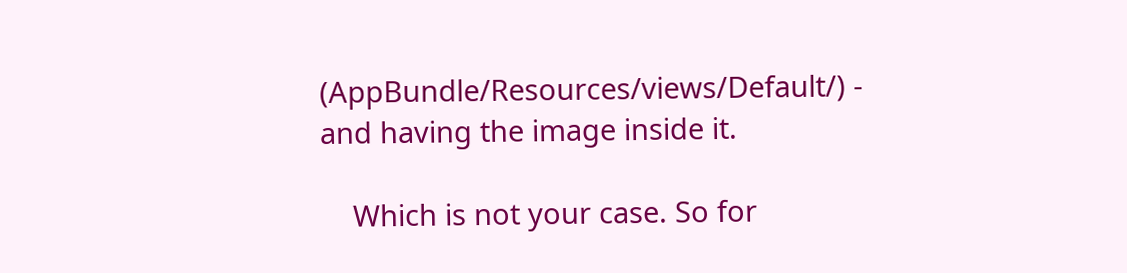(AppBundle/Resources/views/Default/) - and having the image inside it.

    Which is not your case. So for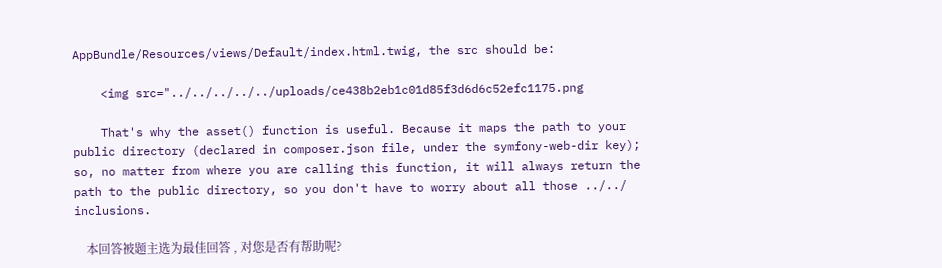AppBundle/Resources/views/Default/index.html.twig, the src should be:

    <img src="../../../../../uploads/ce438b2eb1c01d85f3d6d6c52efc1175.png

    That's why the asset() function is useful. Because it maps the path to your public directory (declared in composer.json file, under the symfony-web-dir key); so, no matter from where you are calling this function, it will always return the path to the public directory, so you don't have to worry about all those ../../ inclusions.

    本回答被题主选为最佳回答 , 对您是否有帮助呢?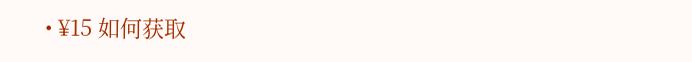• ¥15 如何获取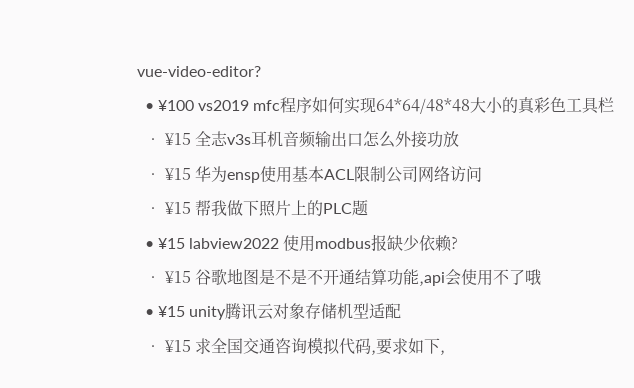vue-video-editor?
  • ¥100 vs2019 mfc程序如何实现64*64/48*48大小的真彩色工具栏
  • ¥15 全志v3s耳机音频输出口怎么外接功放
  • ¥15 华为ensp使用基本ACL限制公司网络访问
  • ¥15 帮我做下照片上的PLC题
  • ¥15 labview2022 使用modbus报缺少依赖?
  • ¥15 谷歌地图是不是不开通结算功能,api会使用不了哦
  • ¥15 unity腾讯云对象存储机型适配
  • ¥15 求全国交通咨询模拟代码,要求如下,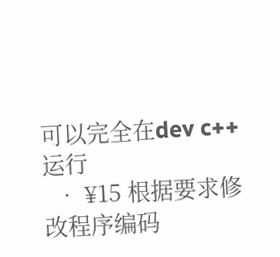可以完全在dev c++运行
  • ¥15 根据要求修改程序编码